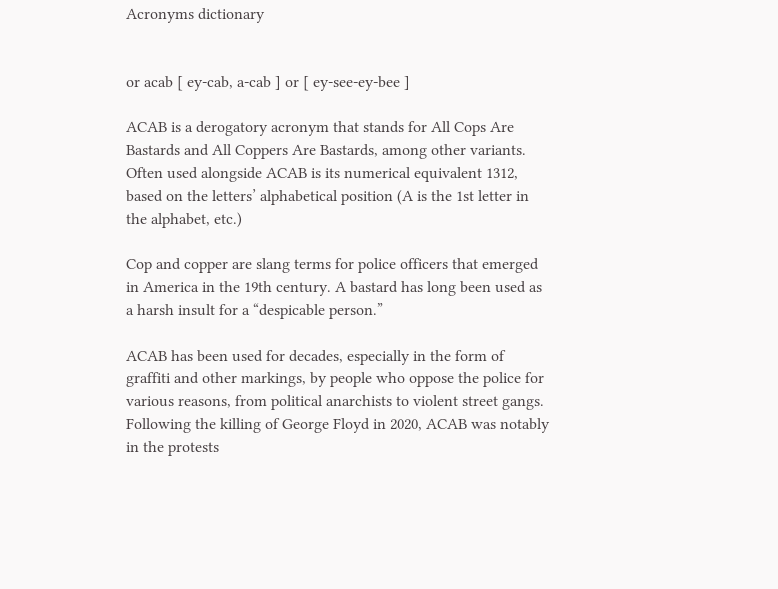Acronyms dictionary


or acab [ ey-cab, a-cab ] or [ ey-see-ey-bee ]

ACAB is a derogatory acronym that stands for All Cops Are Bastards and All Coppers Are Bastards, among other variants. Often used alongside ACAB is its numerical equivalent 1312, based on the letters’ alphabetical position (A is the 1st letter in the alphabet, etc.)

Cop and copper are slang terms for police officers that emerged in America in the 19th century. A bastard has long been used as a harsh insult for a “despicable person.”

ACAB has been used for decades, especially in the form of graffiti and other markings, by people who oppose the police for various reasons, from political anarchists to violent street gangs. Following the killing of George Floyd in 2020, ACAB was notably in the protests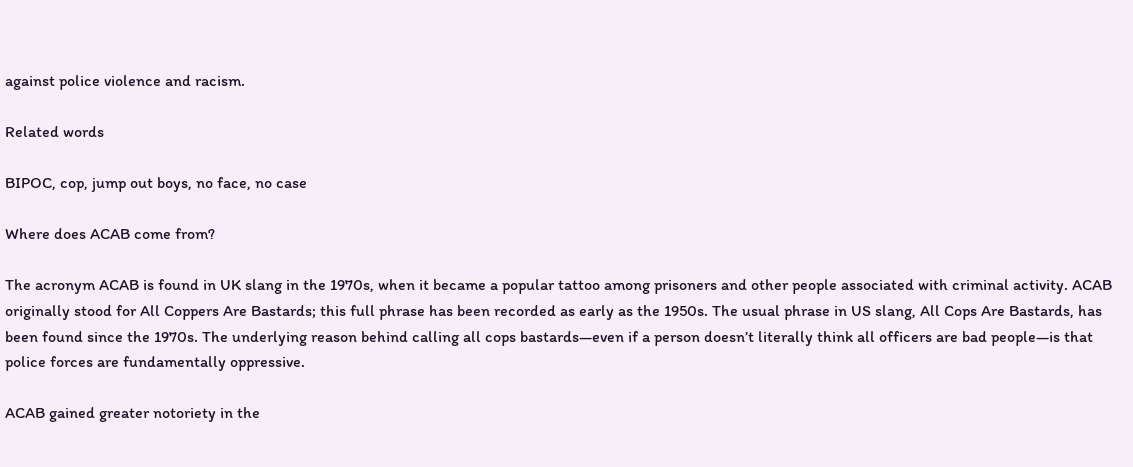against police violence and racism.

Related words

BIPOC, cop, jump out boys, no face, no case

Where does ACAB come from?

The acronym ACAB is found in UK slang in the 1970s, when it became a popular tattoo among prisoners and other people associated with criminal activity. ACAB originally stood for All Coppers Are Bastards; this full phrase has been recorded as early as the 1950s. The usual phrase in US slang, All Cops Are Bastards, has been found since the 1970s. The underlying reason behind calling all cops bastards—even if a person doesn’t literally think all officers are bad people—is that police forces are fundamentally oppressive.

ACAB gained greater notoriety in the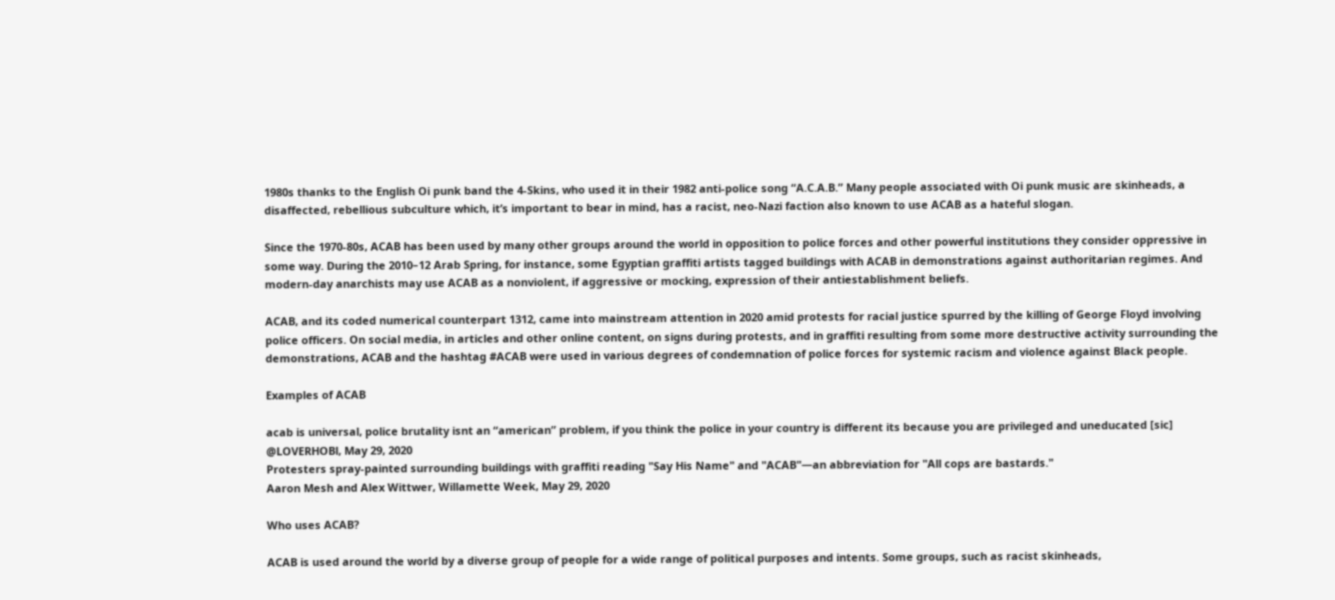1980s thanks to the English Oi punk band the 4-Skins, who used it in their 1982 anti-police song “A.C.A.B.” Many people associated with Oi punk music are skinheads, a disaffected, rebellious subculture which, it’s important to bear in mind, has a racist, neo-Nazi faction also known to use ACAB as a hateful slogan.

Since the 1970-80s, ACAB has been used by many other groups around the world in opposition to police forces and other powerful institutions they consider oppressive in some way. During the 2010–12 Arab Spring, for instance, some Egyptian graffiti artists tagged buildings with ACAB in demonstrations against authoritarian regimes. And modern-day anarchists may use ACAB as a nonviolent, if aggressive or mocking, expression of their antiestablishment beliefs.

ACAB, and its coded numerical counterpart 1312, came into mainstream attention in 2020 amid protests for racial justice spurred by the killing of George Floyd involving police officers. On social media, in articles and other online content, on signs during protests, and in graffiti resulting from some more destructive activity surrounding the demonstrations, ACAB and the hashtag #ACAB were used in various degrees of condemnation of police forces for systemic racism and violence against Black people.

Examples of ACAB

acab is universal, police brutality isnt an “american” problem, if you think the police in your country is different its because you are privileged and uneducated [sic]
@LOVERHOBl, May 29, 2020
Protesters spray-painted surrounding buildings with graffiti reading "Say His Name" and "ACAB"—an abbreviation for "All cops are bastards."
Aaron Mesh and Alex Wittwer, Willamette Week, May 29, 2020

Who uses ACAB?

ACAB is used around the world by a diverse group of people for a wide range of political purposes and intents. Some groups, such as racist skinheads,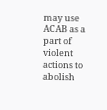may use ACAB as a part of violent actions to abolish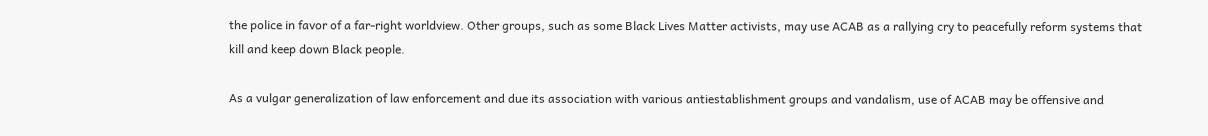the police in favor of a far-right worldview. Other groups, such as some Black Lives Matter activists, may use ACAB as a rallying cry to peacefully reform systems that kill and keep down Black people.

As a vulgar generalization of law enforcement and due its association with various antiestablishment groups and vandalism, use of ACAB may be offensive and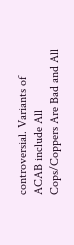controversial. Variants of ACAB include All Cops/Coppers Are Bad and All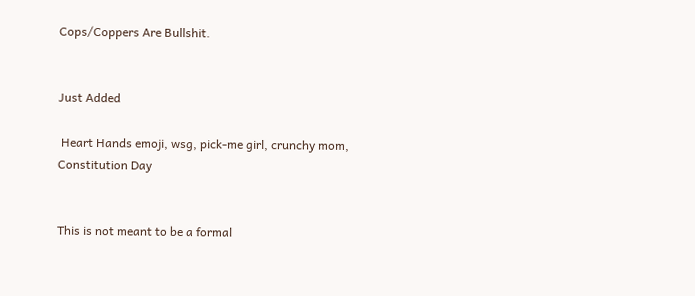Cops/Coppers Are Bullshit.


Just Added

 Heart Hands emoji, wsg, pick-me girl, crunchy mom, Constitution Day


This is not meant to be a formal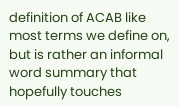definition of ACAB like most terms we define on, but is rather an informal word summary that hopefully touches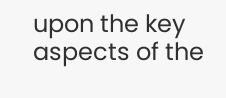upon the key aspects of the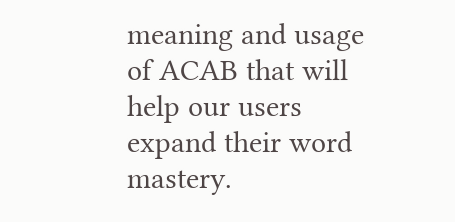meaning and usage of ACAB that will help our users expand their word mastery.